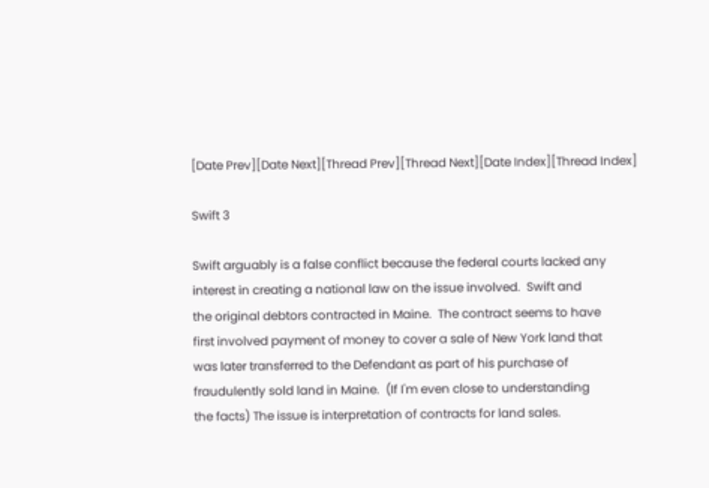[Date Prev][Date Next][Thread Prev][Thread Next][Date Index][Thread Index]

Swift 3

Swift arguably is a false conflict because the federal courts lacked any
interest in creating a national law on the issue involved.  Swift and
the original debtors contracted in Maine.  The contract seems to have
first involved payment of money to cover a sale of New York land that
was later transferred to the Defendant as part of his purchase of
fraudulently sold land in Maine.  (If I'm even close to understanding
the facts) The issue is interpretation of contracts for land sales.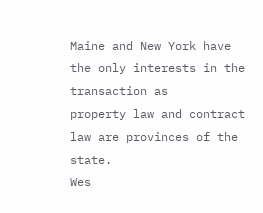Maine and New York have the only interests in the transaction as
property law and contract law are provinces of the state.
Wes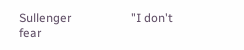Sullenger                    "I don't fear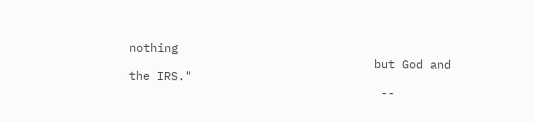nothing
                                   but God and the IRS."
                                    --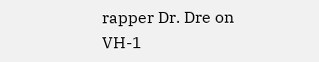rapper Dr. Dre on VH-1